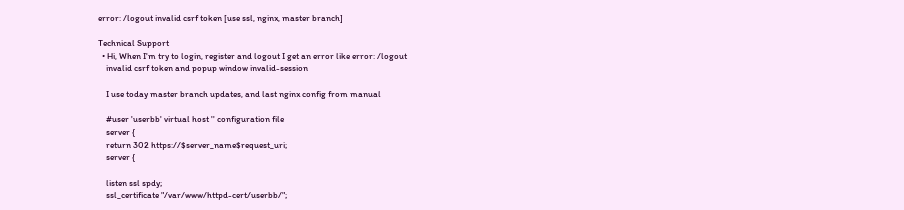error: /logout invalid csrf token [use ssl, nginx, master branch]

Technical Support
  • Hi, When I'm try to login, register and logout I get an error like error: /logout
    invalid csrf token and popup window invalid-session

    I use today master branch updates, and last nginx config from manual

    #user 'userbb' virtual host '' configuration file
    server {
    return 302 https://$server_name$request_uri;
    server {

    listen ssl spdy;
    ssl_certificate "/var/www/httpd-cert/userbb/";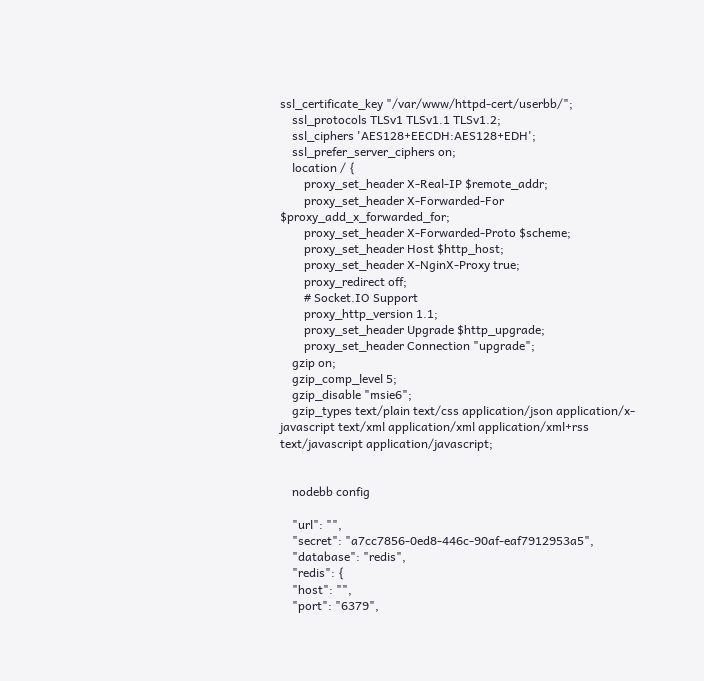ssl_certificate_key "/var/www/httpd-cert/userbb/";
    ssl_protocols TLSv1 TLSv1.1 TLSv1.2;
    ssl_ciphers 'AES128+EECDH:AES128+EDH';
    ssl_prefer_server_ciphers on;
    location / {
        proxy_set_header X-Real-IP $remote_addr;
        proxy_set_header X-Forwarded-For $proxy_add_x_forwarded_for;
        proxy_set_header X-Forwarded-Proto $scheme;
        proxy_set_header Host $http_host;
        proxy_set_header X-NginX-Proxy true;
        proxy_redirect off;
        # Socket.IO Support
        proxy_http_version 1.1;
        proxy_set_header Upgrade $http_upgrade;
        proxy_set_header Connection "upgrade";
    gzip on;
    gzip_comp_level 5;
    gzip_disable "msie6";
    gzip_types text/plain text/css application/json application/x-javascript text/xml application/xml application/xml+rss text/javascript application/javascript;


    nodebb config

    "url": "",
    "secret": "a7cc7856-0ed8-446c-90af-eaf7912953a5",
    "database": "redis",
    "redis": {
    "host": "",
    "port": "6379",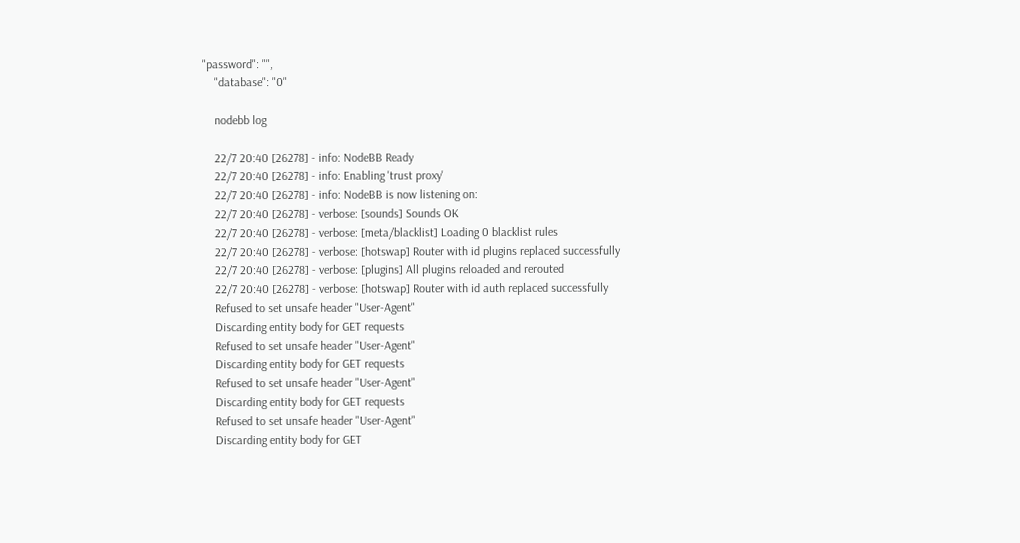"password": "",
    "database": "0"

    nodebb log

    22/7 20:40 [26278] - info: NodeBB Ready
    22/7 20:40 [26278] - info: Enabling 'trust proxy'
    22/7 20:40 [26278] - info: NodeBB is now listening on:
    22/7 20:40 [26278] - verbose: [sounds] Sounds OK
    22/7 20:40 [26278] - verbose: [meta/blacklist] Loading 0 blacklist rules
    22/7 20:40 [26278] - verbose: [hotswap] Router with id plugins replaced successfully
    22/7 20:40 [26278] - verbose: [plugins] All plugins reloaded and rerouted
    22/7 20:40 [26278] - verbose: [hotswap] Router with id auth replaced successfully
    Refused to set unsafe header "User-Agent"
    Discarding entity body for GET requests
    Refused to set unsafe header "User-Agent"
    Discarding entity body for GET requests
    Refused to set unsafe header "User-Agent"
    Discarding entity body for GET requests
    Refused to set unsafe header "User-Agent"
    Discarding entity body for GET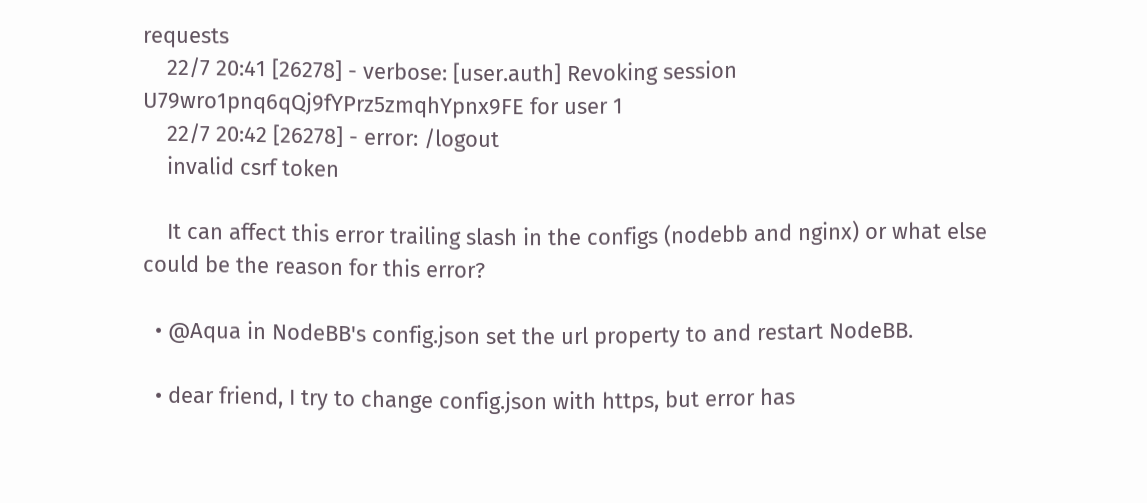requests
    22/7 20:41 [26278] - verbose: [user.auth] Revoking session U79wro1pnq6qQj9fYPrz5zmqhYpnx9FE for user 1
    22/7 20:42 [26278] - error: /logout
    invalid csrf token

    It can affect this error trailing slash in the configs (nodebb and nginx) or what else could be the reason for this error?

  • @Aqua in NodeBB's config.json set the url property to and restart NodeBB.

  • dear friend, I try to change config.json with https, but error has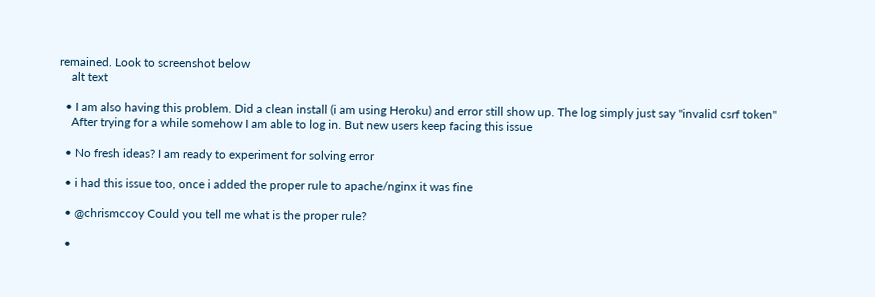remained. Look to screenshot below
    alt text

  • I am also having this problem. Did a clean install (i am using Heroku) and error still show up. The log simply just say "invalid csrf token"
    After trying for a while somehow I am able to log in. But new users keep facing this issue

  • No fresh ideas? I am ready to experiment for solving error

  • i had this issue too, once i added the proper rule to apache/nginx it was fine

  • @chrismccoy Could you tell me what is the proper rule?

  •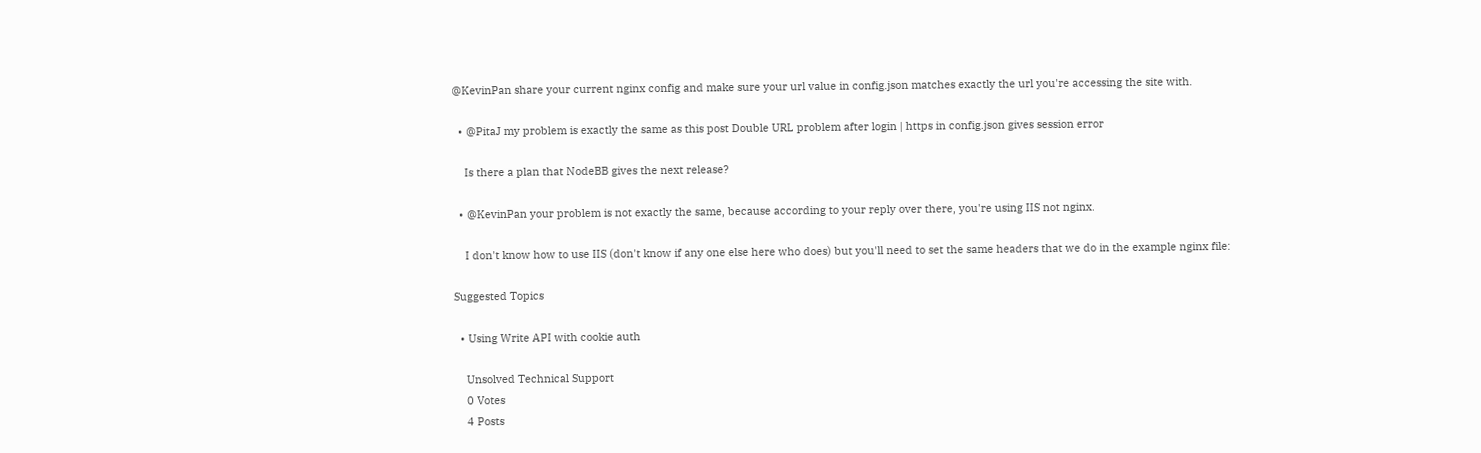@KevinPan share your current nginx config and make sure your url value in config.json matches exactly the url you're accessing the site with.

  • @PitaJ my problem is exactly the same as this post Double URL problem after login | https in config.json gives session error

    Is there a plan that NodeBB gives the next release?

  • @KevinPan your problem is not exactly the same, because according to your reply over there, you're using IIS not nginx.

    I don't know how to use IIS (don't know if any one else here who does) but you'll need to set the same headers that we do in the example nginx file:

Suggested Topics

  • Using Write API with cookie auth

    Unsolved Technical Support
    0 Votes
    4 Posts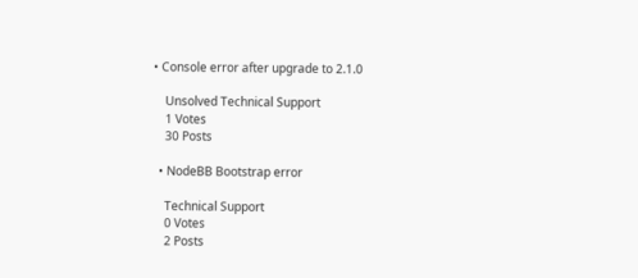• Console error after upgrade to 2.1.0

    Unsolved Technical Support
    1 Votes
    30 Posts

  • NodeBB Bootstrap error

    Technical Support
    0 Votes
    2 Posts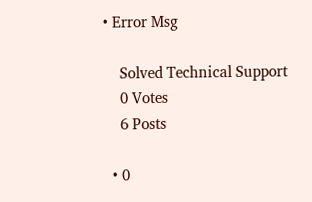• Error Msg

    Solved Technical Support
    0 Votes
    6 Posts

  • 0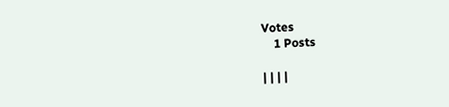Votes
    1 Posts

| | | |